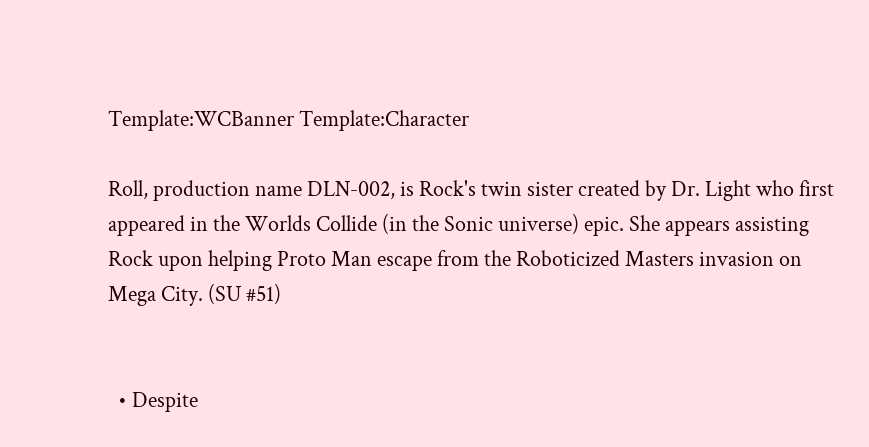Template:WCBanner Template:Character

Roll, production name DLN-002, is Rock's twin sister created by Dr. Light who first appeared in the Worlds Collide (in the Sonic universe) epic. She appears assisting Rock upon helping Proto Man escape from the Roboticized Masters invasion on Mega City. (SU #51)


  • Despite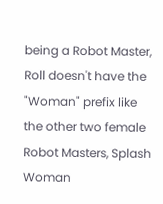being a Robot Master, Roll doesn't have the "Woman" prefix like the other two female Robot Masters, Splash Woman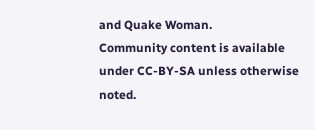and Quake Woman.
Community content is available under CC-BY-SA unless otherwise noted.